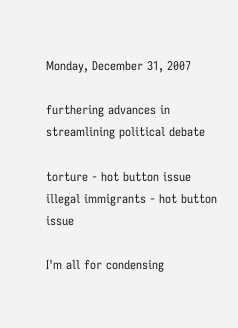Monday, December 31, 2007

furthering advances in streamlining political debate

torture - hot button issue
illegal immigrants - hot button issue

I'm all for condensing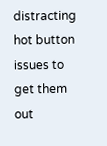distracting hot button issues to get them out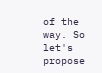of the way. So let's propose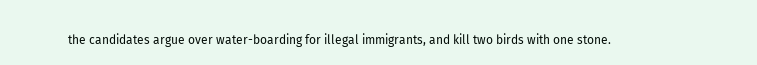the candidates argue over water-boarding for illegal immigrants, and kill two birds with one stone.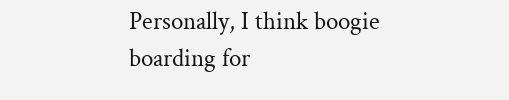Personally, I think boogie boarding for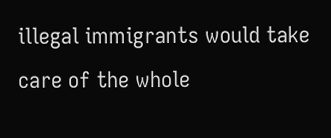illegal immigrants would take care of the whole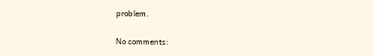problem.

No comments: